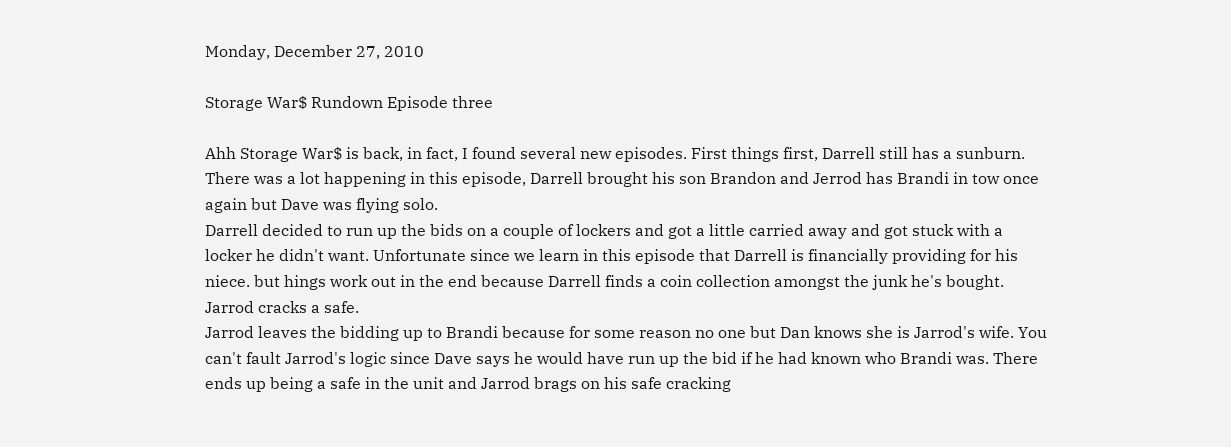Monday, December 27, 2010

Storage War$ Rundown Episode three

Ahh Storage War$ is back, in fact, I found several new episodes. First things first, Darrell still has a sunburn. There was a lot happening in this episode, Darrell brought his son Brandon and Jerrod has Brandi in tow once again but Dave was flying solo.
Darrell decided to run up the bids on a couple of lockers and got a little carried away and got stuck with a locker he didn't want. Unfortunate since we learn in this episode that Darrell is financially providing for his niece. but hings work out in the end because Darrell finds a coin collection amongst the junk he's bought.
Jarrod cracks a safe.
Jarrod leaves the bidding up to Brandi because for some reason no one but Dan knows she is Jarrod's wife. You can't fault Jarrod's logic since Dave says he would have run up the bid if he had known who Brandi was. There ends up being a safe in the unit and Jarrod brags on his safe cracking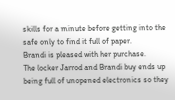skills for a minute before getting into the safe only to find it full of paper.
Brandi is pleased with her purchase.
The locker Jarrod and Brandi buy ends up being full of unopened electronics so they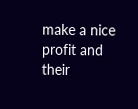make a nice profit and their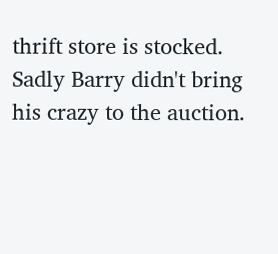thrift store is stocked.
Sadly Barry didn't bring his crazy to the auction.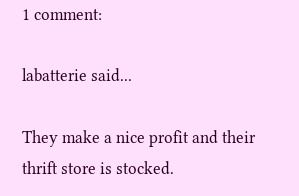1 comment:

labatterie said...

They make a nice profit and their thrift store is stocked.